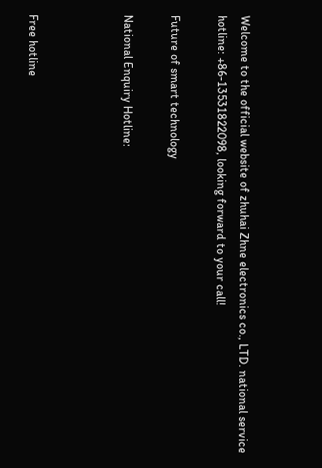Welcome to the official website of zhuhai Zhne electronics co., LTD. national service hotline: +86-13531822098, looking forward to your call!

Future of smart technology

National Enquiry Hotline:



Free hotline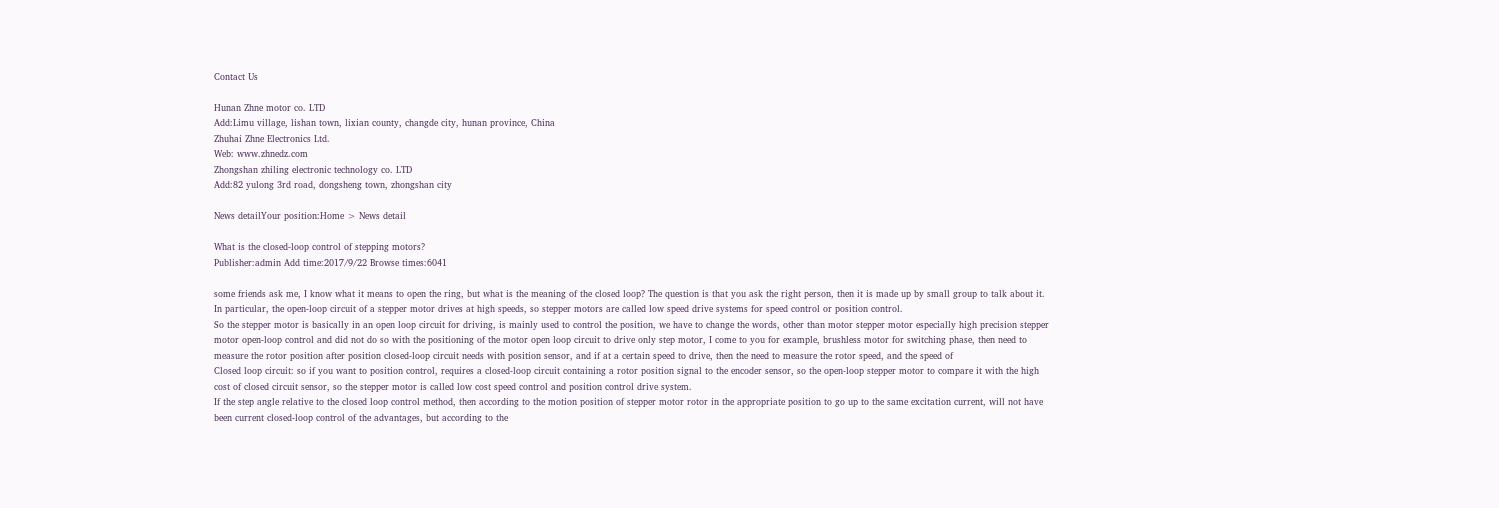Contact Us

Hunan Zhne motor co. LTD
Add:Limu village, lishan town, lixian county, changde city, hunan province, China
Zhuhai Zhne Electronics Ltd.
Web: www.zhnedz.com
Zhongshan zhiling electronic technology co. LTD
Add:82 yulong 3rd road, dongsheng town, zhongshan city

News detailYour position:Home > News detail

What is the closed-loop control of stepping motors?
Publisher:admin Add time:2017/9/22 Browse times:6041

some friends ask me, I know what it means to open the ring, but what is the meaning of the closed loop? The question is that you ask the right person, then it is made up by small group to talk about it.
In particular, the open-loop circuit of a stepper motor drives at high speeds, so stepper motors are called low speed drive systems for speed control or position control.
So the stepper motor is basically in an open loop circuit for driving, is mainly used to control the position, we have to change the words, other than motor stepper motor especially high precision stepper motor open-loop control and did not do so with the positioning of the motor open loop circuit to drive only step motor, I come to you for example, brushless motor for switching phase, then need to measure the rotor position after position closed-loop circuit needs with position sensor, and if at a certain speed to drive, then the need to measure the rotor speed, and the speed of
Closed loop circuit: so if you want to position control, requires a closed-loop circuit containing a rotor position signal to the encoder sensor, so the open-loop stepper motor to compare it with the high cost of closed circuit sensor, so the stepper motor is called low cost speed control and position control drive system.
If the step angle relative to the closed loop control method, then according to the motion position of stepper motor rotor in the appropriate position to go up to the same excitation current, will not have been current closed-loop control of the advantages, but according to the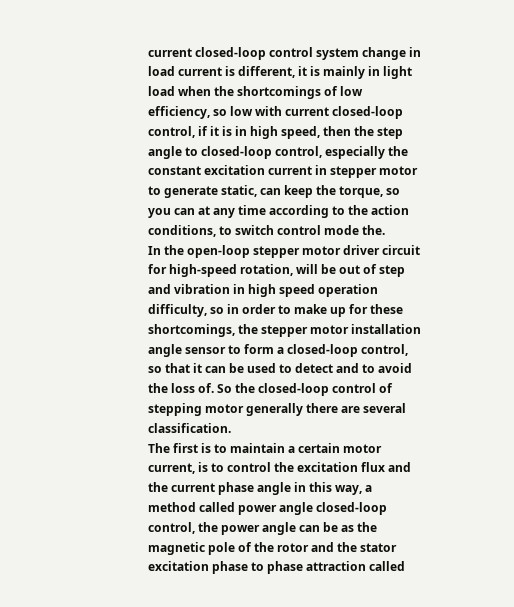current closed-loop control system change in load current is different, it is mainly in light load when the shortcomings of low efficiency, so low with current closed-loop control, if it is in high speed, then the step angle to closed-loop control, especially the constant excitation current in stepper motor to generate static, can keep the torque, so you can at any time according to the action conditions, to switch control mode the.
In the open-loop stepper motor driver circuit for high-speed rotation, will be out of step and vibration in high speed operation difficulty, so in order to make up for these shortcomings, the stepper motor installation angle sensor to form a closed-loop control, so that it can be used to detect and to avoid the loss of. So the closed-loop control of stepping motor generally there are several classification.
The first is to maintain a certain motor current, is to control the excitation flux and the current phase angle in this way, a method called power angle closed-loop control, the power angle can be as the magnetic pole of the rotor and the stator excitation phase to phase attraction called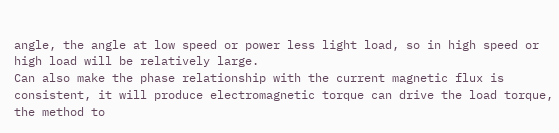angle, the angle at low speed or power less light load, so in high speed or high load will be relatively large.
Can also make the phase relationship with the current magnetic flux is consistent, it will produce electromagnetic torque can drive the load torque, the method to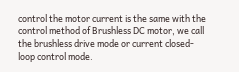control the motor current is the same with the control method of Brushless DC motor, we call the brushless drive mode or current closed-loop control mode.